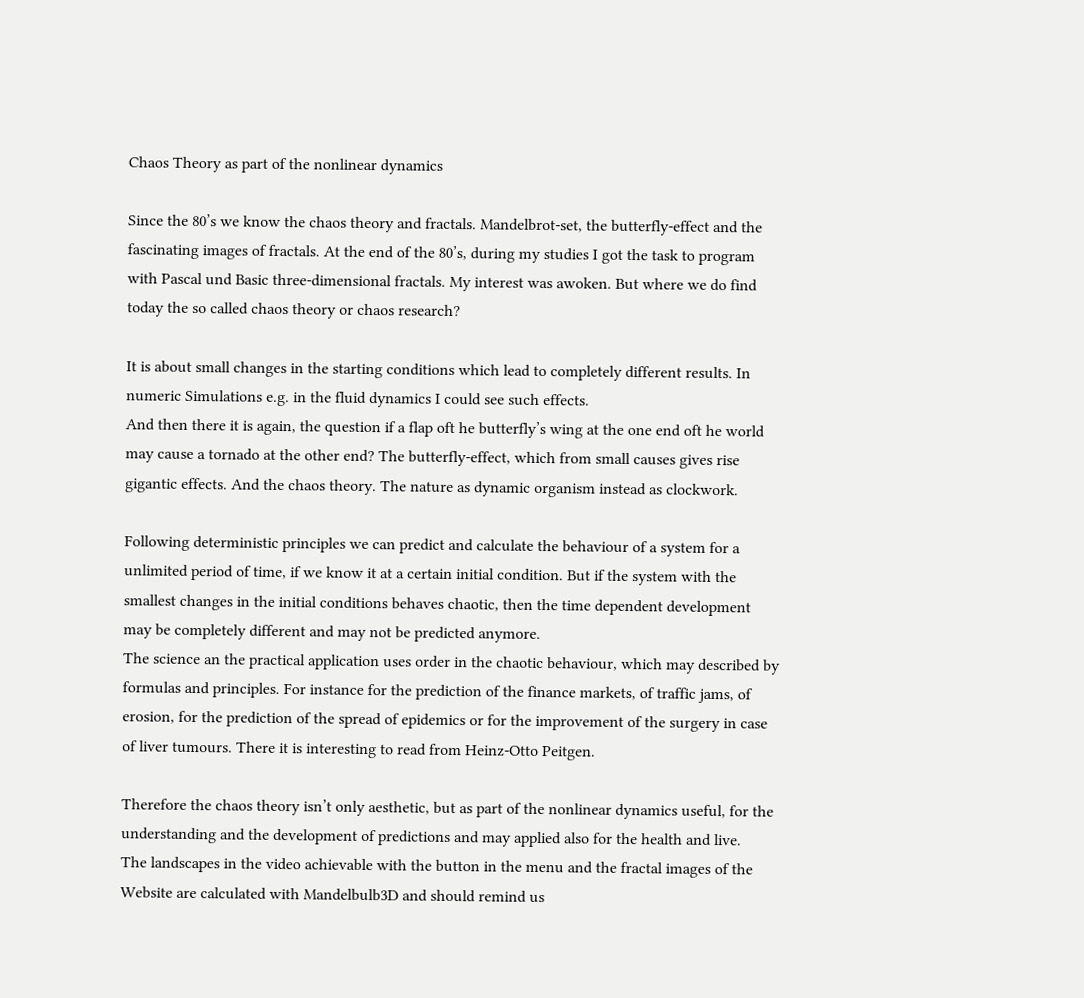Chaos Theory as part of the nonlinear dynamics

Since the 80’s we know the chaos theory and fractals. Mandelbrot-set, the butterfly-effect and the fascinating images of fractals. At the end of the 80’s, during my studies I got the task to program with Pascal und Basic three-dimensional fractals. My interest was awoken. But where we do find today the so called chaos theory or chaos research?

It is about small changes in the starting conditions which lead to completely different results. In numeric Simulations e.g. in the fluid dynamics I could see such effects.
And then there it is again, the question if a flap oft he butterfly’s wing at the one end oft he world may cause a tornado at the other end? The butterfly-effect, which from small causes gives rise gigantic effects. And the chaos theory. The nature as dynamic organism instead as clockwork.

Following deterministic principles we can predict and calculate the behaviour of a system for a unlimited period of time, if we know it at a certain initial condition. But if the system with the smallest changes in the initial conditions behaves chaotic, then the time dependent development may be completely different and may not be predicted anymore.
The science an the practical application uses order in the chaotic behaviour, which may described by formulas and principles. For instance for the prediction of the finance markets, of traffic jams, of erosion, for the prediction of the spread of epidemics or for the improvement of the surgery in case of liver tumours. There it is interesting to read from Heinz-Otto Peitgen.

Therefore the chaos theory isn’t only aesthetic, but as part of the nonlinear dynamics useful, for the understanding and the development of predictions and may applied also for the health and live.
The landscapes in the video achievable with the button in the menu and the fractal images of the Website are calculated with Mandelbulb3D and should remind us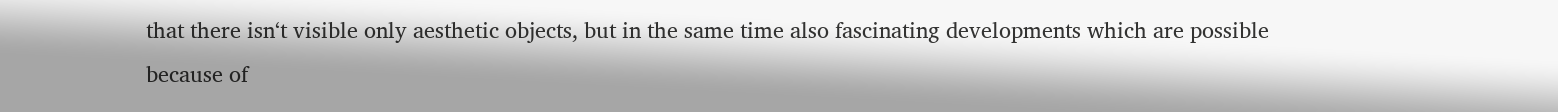that there isn‘t visible only aesthetic objects, but in the same time also fascinating developments which are possible because of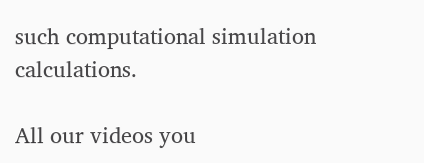such computational simulation calculations.

All our videos you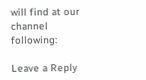will find at our channel following:

Leave a Reply